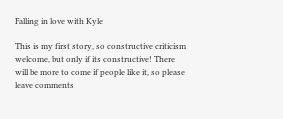Falling in love with Kyle

This is my first story, so constructive criticism welcome, but only if its constructive! There will be more to come if people like it, so please leave comments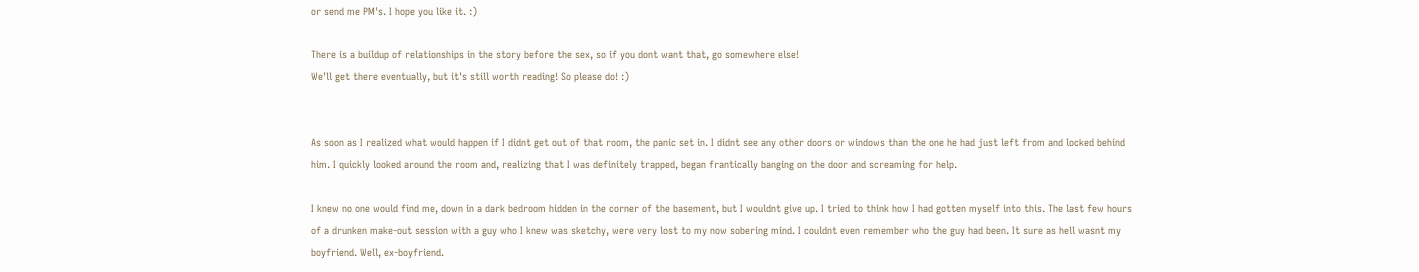or send me PM's. I hope you like it. :)

There is a buildup of relationships in the story before the sex, so if you dont want that, go somewhere else!
We'll get there eventually, but it's still worth reading! So please do! :)


As soon as I realized what would happen if I didnt get out of that room, the panic set in. I didnt see any other doors or windows than the one he had just left from and locked behind him. I quickly looked around the room and, realizing that I was definitely trapped, began frantically banging on the door and screaming for help.

I knew no one would find me, down in a dark bedroom hidden in the corner of the basement, but I wouldnt give up. I tried to think how I had gotten myself into this. The last few hours of a drunken make-out session with a guy who I knew was sketchy, were very lost to my now sobering mind. I couldnt even remember who the guy had been. It sure as hell wasnt my boyfriend. Well, ex-boyfriend.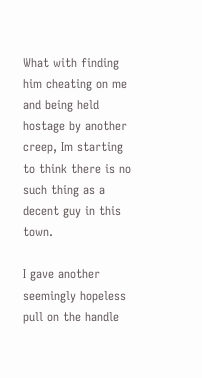What with finding him cheating on me and being held hostage by another creep, Im starting to think there is no such thing as a decent guy in this town.

I gave another seemingly hopeless pull on the handle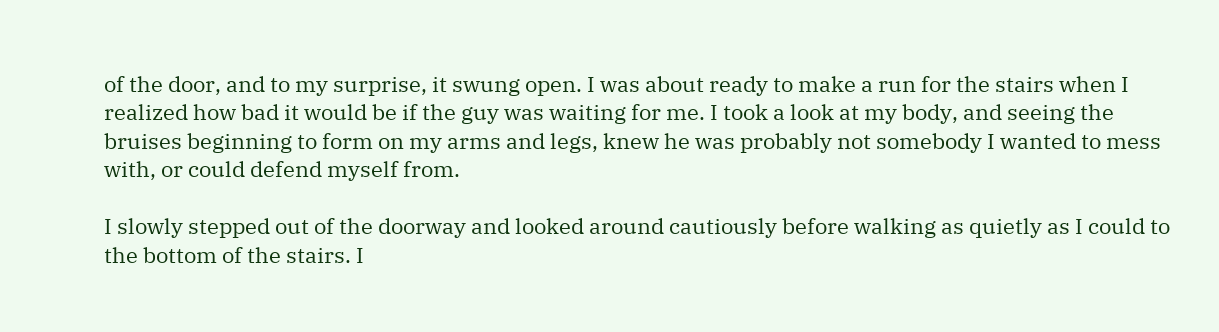of the door, and to my surprise, it swung open. I was about ready to make a run for the stairs when I realized how bad it would be if the guy was waiting for me. I took a look at my body, and seeing the bruises beginning to form on my arms and legs, knew he was probably not somebody I wanted to mess with, or could defend myself from.

I slowly stepped out of the doorway and looked around cautiously before walking as quietly as I could to the bottom of the stairs. I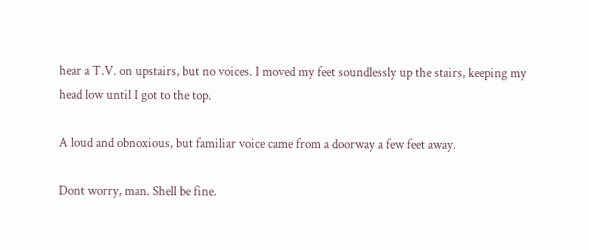hear a T.V. on upstairs, but no voices. I moved my feet soundlessly up the stairs, keeping my head low until I got to the top.

A loud and obnoxious, but familiar voice came from a doorway a few feet away.

Dont worry, man. Shell be fine.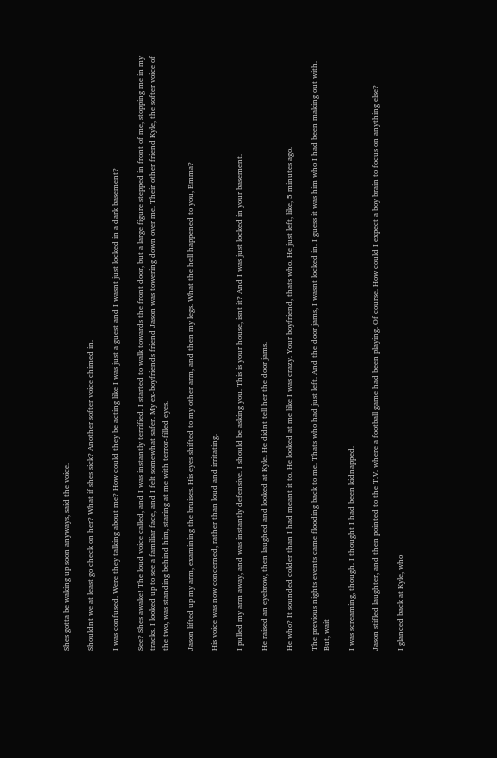Shes gotta be waking up soon anyways, said the voice.

Shouldnt we at least go check on her? What if shes sick? Another softer voice chimed in.

I was confused. Were they talking about me? How could they be acting like I was just a guest and I wasnt just locked in a dark basement?

See? Shes awake! The loud voice called, and I was instantly terrified. I started to walk towards the front door, but a large figure stepped in front of me, stopping me in my tracks. I looked up to see a familiar face, and I felt somewhat safer. My ex-boyfriends friend Jason was towering down over me. Their other friend Kyle, the softer voice of the two, was standing behind him, staring at me with terror-filled eyes.

Jason lifted up my arm, examining the bruises. His eyes shifted to my other arm, and then my legs. What the hell happened to you, Emma?

His voice was now concerned, rather than loud and irritating.

I pulled my arm away, and was instantly defensive. I should be asking you. This is your house, isnt it? And I was just locked in your basement.

He raised an eyebrow, then laughed and looked at Kyle. He didnt tell her the door jams.

He who? It sounded colder than I had meant it to. He looked at me like I was crazy. Your boyfriend, thats who. He just left, like, 5 minutes ago.

The previous nights events came flooding back to me. Thats who had just left. And the door jams, I wasnt locked in. I guess it was him who I had been making out with. But, wait

I was screaming, though. I thought I had been kidnapped.

Jason stifled laughter, and then pointed to the T.V. where a football game had been playing. Of course. How could I expect a boy brain to focus on anything else?

I glanced back at Kyle, who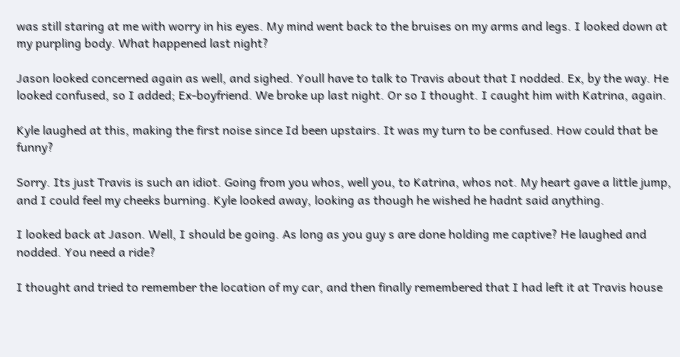was still staring at me with worry in his eyes. My mind went back to the bruises on my arms and legs. I looked down at my purpling body. What happened last night?

Jason looked concerned again as well, and sighed. Youll have to talk to Travis about that I nodded. Ex, by the way. He looked confused, so I added; Ex-boyfriend. We broke up last night. Or so I thought. I caught him with Katrina, again.

Kyle laughed at this, making the first noise since Id been upstairs. It was my turn to be confused. How could that be funny?

Sorry. Its just Travis is such an idiot. Going from you whos, well you, to Katrina, whos not. My heart gave a little jump, and I could feel my cheeks burning. Kyle looked away, looking as though he wished he hadnt said anything.

I looked back at Jason. Well, I should be going. As long as you guy s are done holding me captive? He laughed and nodded. You need a ride?

I thought and tried to remember the location of my car, and then finally remembered that I had left it at Travis house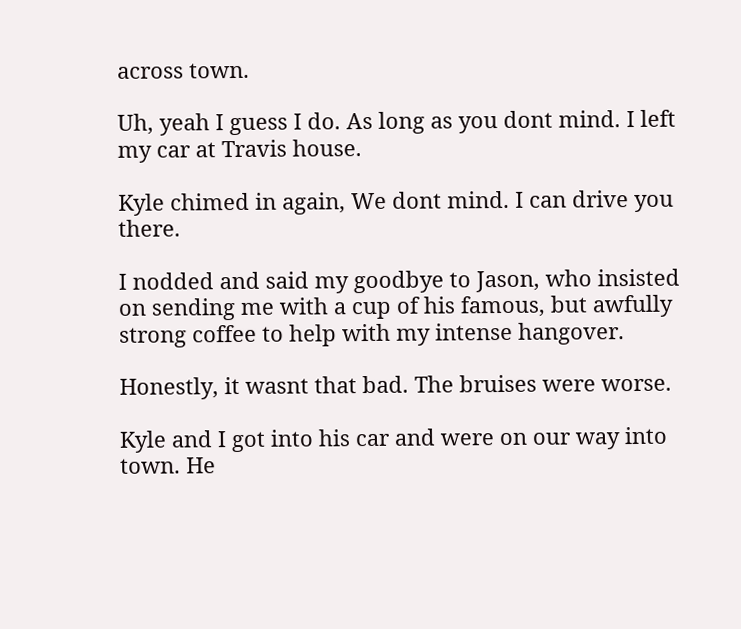across town.

Uh, yeah I guess I do. As long as you dont mind. I left my car at Travis house.

Kyle chimed in again, We dont mind. I can drive you there.

I nodded and said my goodbye to Jason, who insisted on sending me with a cup of his famous, but awfully strong coffee to help with my intense hangover.

Honestly, it wasnt that bad. The bruises were worse.

Kyle and I got into his car and were on our way into town. He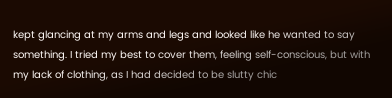kept glancing at my arms and legs and looked like he wanted to say something. I tried my best to cover them, feeling self-conscious, but with my lack of clothing, as I had decided to be slutty chic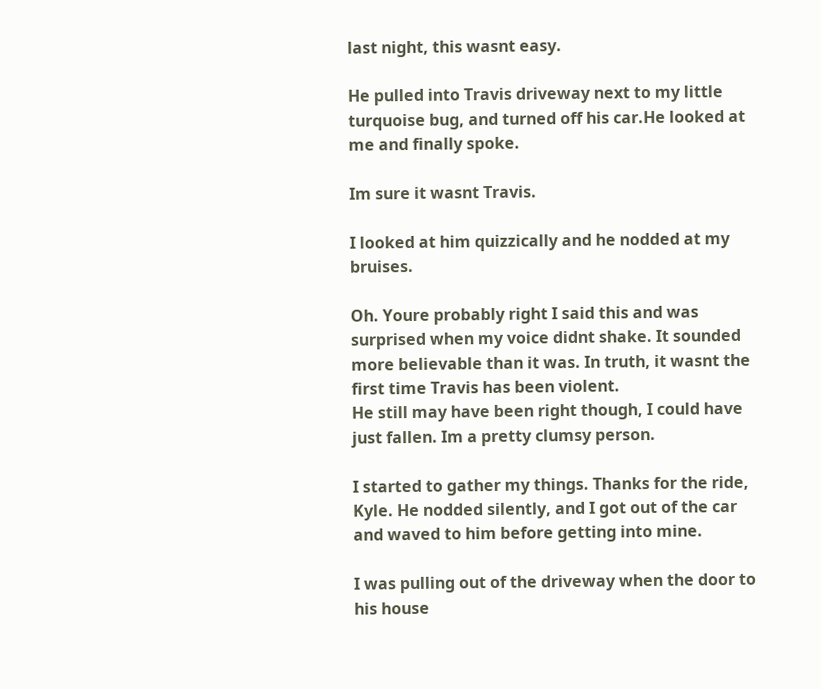last night, this wasnt easy.

He pulled into Travis driveway next to my little turquoise bug, and turned off his car.He looked at me and finally spoke.

Im sure it wasnt Travis.

I looked at him quizzically and he nodded at my bruises.

Oh. Youre probably right I said this and was surprised when my voice didnt shake. It sounded more believable than it was. In truth, it wasnt the first time Travis has been violent.
He still may have been right though, I could have just fallen. Im a pretty clumsy person.

I started to gather my things. Thanks for the ride, Kyle. He nodded silently, and I got out of the car and waved to him before getting into mine.

I was pulling out of the driveway when the door to his house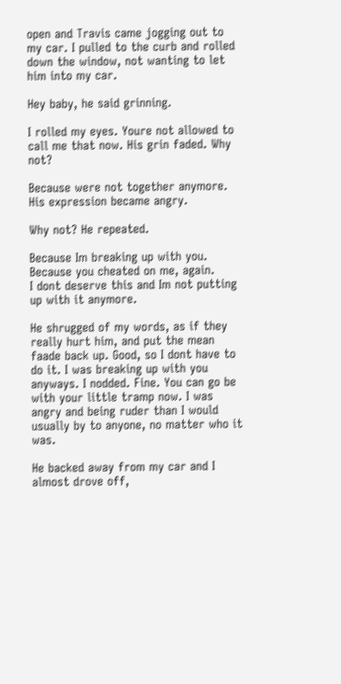open and Travis came jogging out to my car. I pulled to the curb and rolled down the window, not wanting to let him into my car.

Hey baby, he said grinning.

I rolled my eyes. Youre not allowed to call me that now. His grin faded. Why not?

Because were not together anymore. His expression became angry.

Why not? He repeated.

Because Im breaking up with you. Because you cheated on me, again.
I dont deserve this and Im not putting up with it anymore.

He shrugged of my words, as if they really hurt him, and put the mean faade back up. Good, so I dont have to do it. I was breaking up with you anyways. I nodded. Fine. You can go be with your little tramp now. I was angry and being ruder than I would usually by to anyone, no matter who it was.

He backed away from my car and I almost drove off,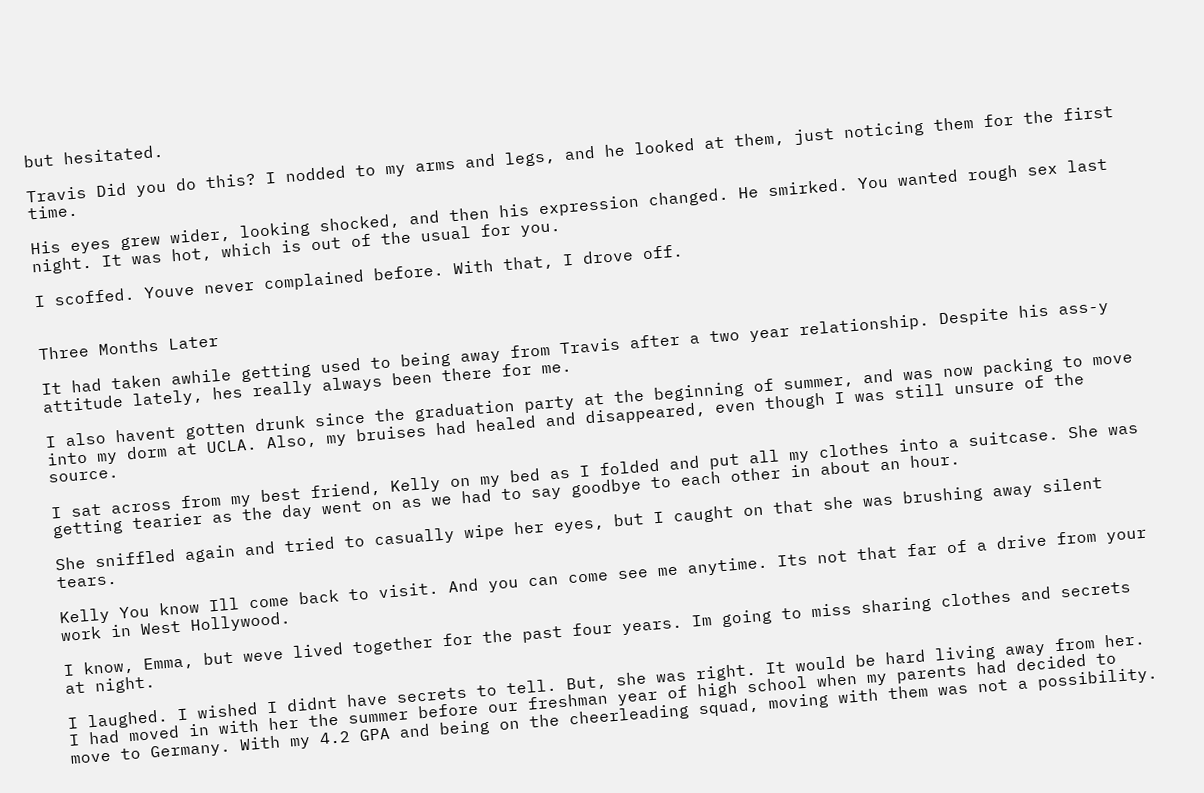but hesitated.

Travis Did you do this? I nodded to my arms and legs, and he looked at them, just noticing them for the first time.

His eyes grew wider, looking shocked, and then his expression changed. He smirked. You wanted rough sex last night. It was hot, which is out of the usual for you.

I scoffed. Youve never complained before. With that, I drove off.


Three Months Later

It had taken awhile getting used to being away from Travis after a two year relationship. Despite his ass-y attitude lately, hes really always been there for me.

I also havent gotten drunk since the graduation party at the beginning of summer, and was now packing to move into my dorm at UCLA. Also, my bruises had healed and disappeared, even though I was still unsure of the source.

I sat across from my best friend, Kelly on my bed as I folded and put all my clothes into a suitcase. She was getting tearier as the day went on as we had to say goodbye to each other in about an hour.

She sniffled again and tried to casually wipe her eyes, but I caught on that she was brushing away silent tears.

Kelly You know Ill come back to visit. And you can come see me anytime. Its not that far of a drive from your work in West Hollywood.

I know, Emma, but weve lived together for the past four years. Im going to miss sharing clothes and secrets at night.

I laughed. I wished I didnt have secrets to tell. But, she was right. It would be hard living away from her. I had moved in with her the summer before our freshman year of high school when my parents had decided to move to Germany. With my 4.2 GPA and being on the cheerleading squad, moving with them was not a possibility.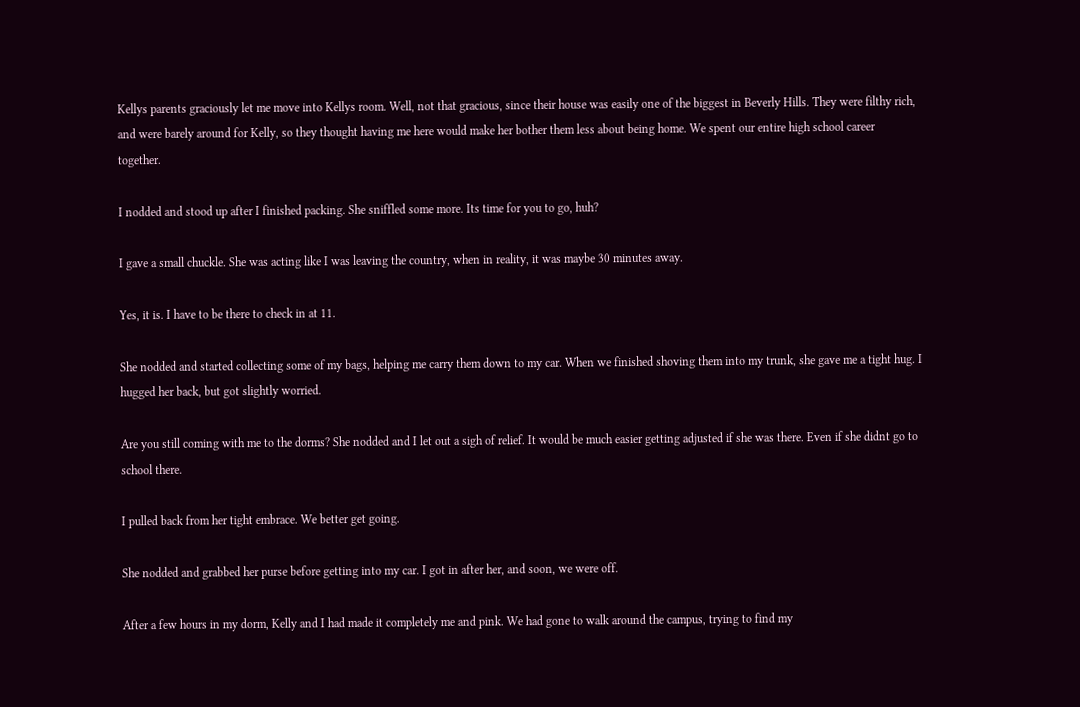Kellys parents graciously let me move into Kellys room. Well, not that gracious, since their house was easily one of the biggest in Beverly Hills. They were filthy rich, and were barely around for Kelly, so they thought having me here would make her bother them less about being home. We spent our entire high school career together.

I nodded and stood up after I finished packing. She sniffled some more. Its time for you to go, huh?

I gave a small chuckle. She was acting like I was leaving the country, when in reality, it was maybe 30 minutes away.

Yes, it is. I have to be there to check in at 11.

She nodded and started collecting some of my bags, helping me carry them down to my car. When we finished shoving them into my trunk, she gave me a tight hug. I hugged her back, but got slightly worried.

Are you still coming with me to the dorms? She nodded and I let out a sigh of relief. It would be much easier getting adjusted if she was there. Even if she didnt go to school there.

I pulled back from her tight embrace. We better get going.

She nodded and grabbed her purse before getting into my car. I got in after her, and soon, we were off.

After a few hours in my dorm, Kelly and I had made it completely me and pink. We had gone to walk around the campus, trying to find my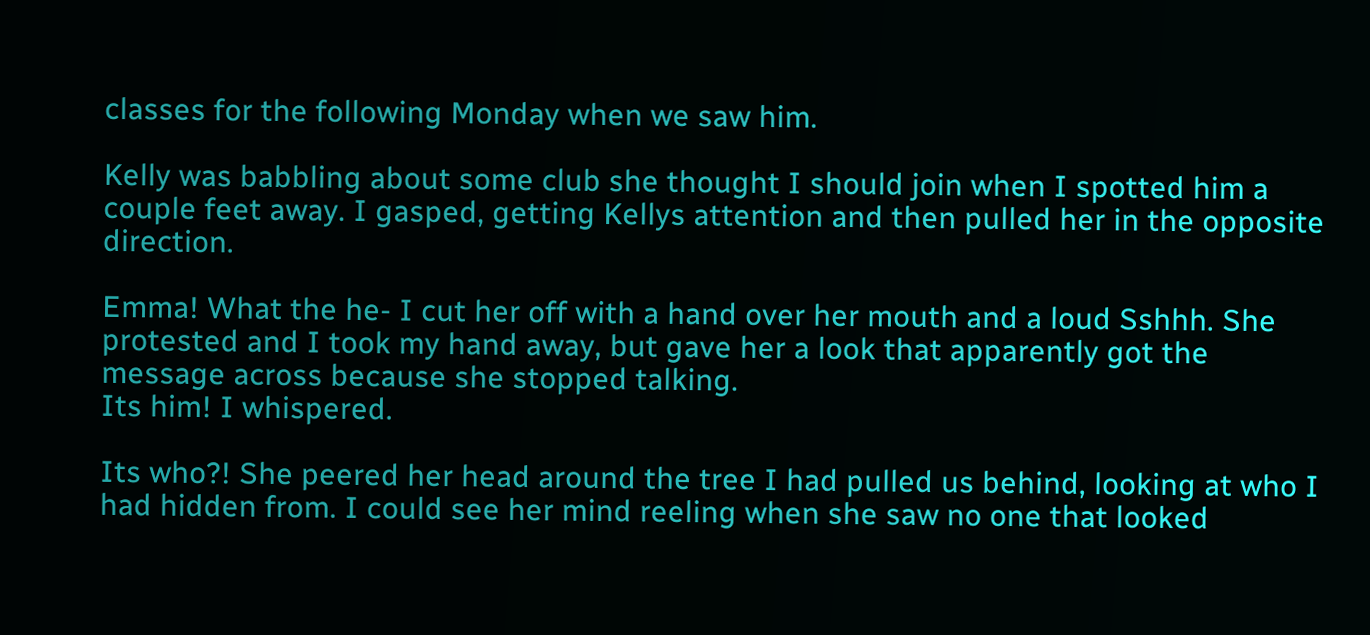classes for the following Monday when we saw him.

Kelly was babbling about some club she thought I should join when I spotted him a couple feet away. I gasped, getting Kellys attention and then pulled her in the opposite direction.

Emma! What the he- I cut her off with a hand over her mouth and a loud Sshhh. She protested and I took my hand away, but gave her a look that apparently got the message across because she stopped talking.
Its him! I whispered.

Its who?! She peered her head around the tree I had pulled us behind, looking at who I had hidden from. I could see her mind reeling when she saw no one that looked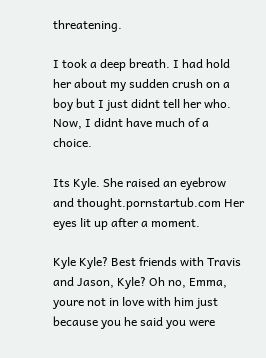threatening.

I took a deep breath. I had hold her about my sudden crush on a boy but I just didnt tell her who. Now, I didnt have much of a choice.

Its Kyle. She raised an eyebrow and thought.pornstartub.com Her eyes lit up after a moment.

Kyle Kyle? Best friends with Travis and Jason, Kyle? Oh no, Emma, youre not in love with him just because you he said you were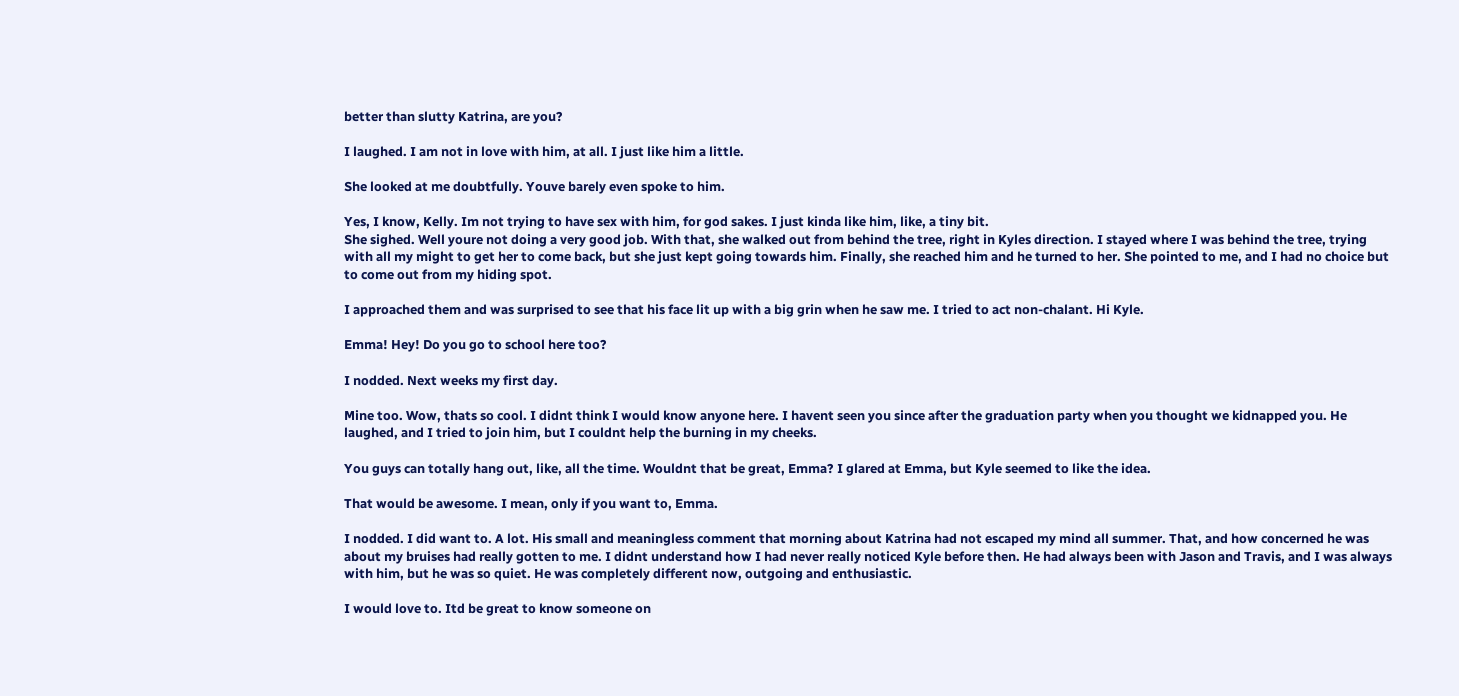better than slutty Katrina, are you?

I laughed. I am not in love with him, at all. I just like him a little.

She looked at me doubtfully. Youve barely even spoke to him.

Yes, I know, Kelly. Im not trying to have sex with him, for god sakes. I just kinda like him, like, a tiny bit.
She sighed. Well youre not doing a very good job. With that, she walked out from behind the tree, right in Kyles direction. I stayed where I was behind the tree, trying with all my might to get her to come back, but she just kept going towards him. Finally, she reached him and he turned to her. She pointed to me, and I had no choice but to come out from my hiding spot.

I approached them and was surprised to see that his face lit up with a big grin when he saw me. I tried to act non-chalant. Hi Kyle.

Emma! Hey! Do you go to school here too?

I nodded. Next weeks my first day.

Mine too. Wow, thats so cool. I didnt think I would know anyone here. I havent seen you since after the graduation party when you thought we kidnapped you. He laughed, and I tried to join him, but I couldnt help the burning in my cheeks.

You guys can totally hang out, like, all the time. Wouldnt that be great, Emma? I glared at Emma, but Kyle seemed to like the idea.

That would be awesome. I mean, only if you want to, Emma.

I nodded. I did want to. A lot. His small and meaningless comment that morning about Katrina had not escaped my mind all summer. That, and how concerned he was about my bruises had really gotten to me. I didnt understand how I had never really noticed Kyle before then. He had always been with Jason and Travis, and I was always with him, but he was so quiet. He was completely different now, outgoing and enthusiastic.

I would love to. Itd be great to know someone on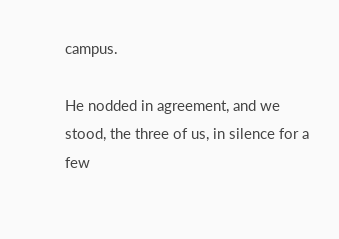campus.

He nodded in agreement, and we stood, the three of us, in silence for a few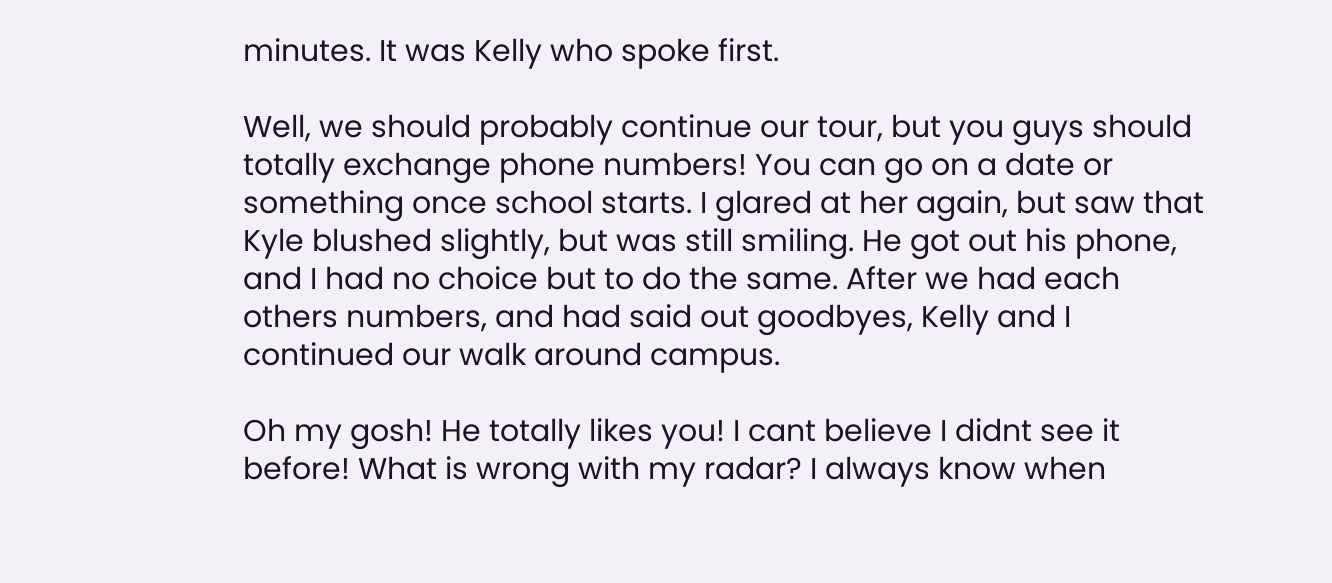minutes. It was Kelly who spoke first.

Well, we should probably continue our tour, but you guys should totally exchange phone numbers! You can go on a date or something once school starts. I glared at her again, but saw that Kyle blushed slightly, but was still smiling. He got out his phone, and I had no choice but to do the same. After we had each others numbers, and had said out goodbyes, Kelly and I continued our walk around campus.

Oh my gosh! He totally likes you! I cant believe I didnt see it before! What is wrong with my radar? I always know when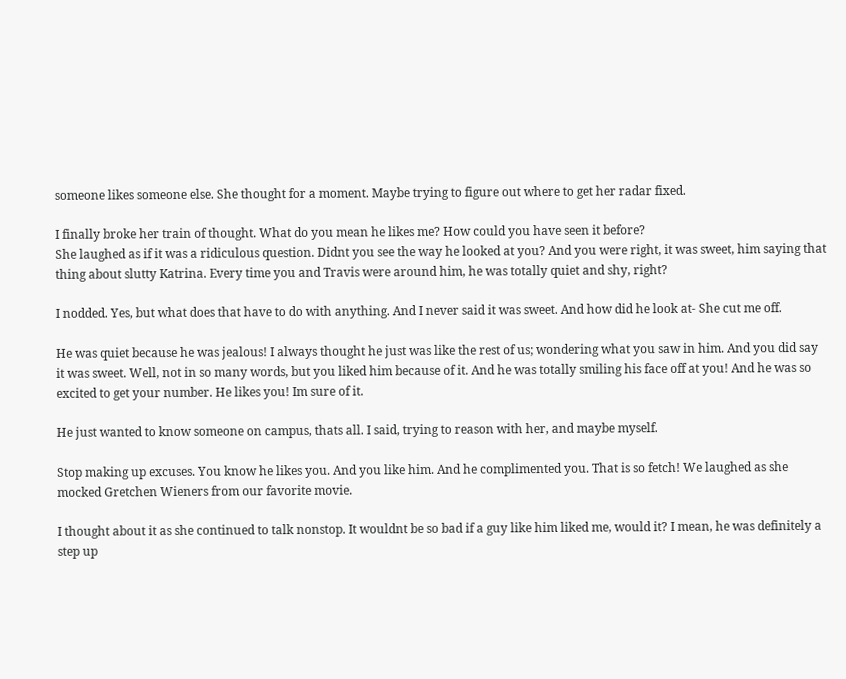someone likes someone else. She thought for a moment. Maybe trying to figure out where to get her radar fixed.

I finally broke her train of thought. What do you mean he likes me? How could you have seen it before?
She laughed as if it was a ridiculous question. Didnt you see the way he looked at you? And you were right, it was sweet, him saying that thing about slutty Katrina. Every time you and Travis were around him, he was totally quiet and shy, right?

I nodded. Yes, but what does that have to do with anything. And I never said it was sweet. And how did he look at- She cut me off.

He was quiet because he was jealous! I always thought he just was like the rest of us; wondering what you saw in him. And you did say it was sweet. Well, not in so many words, but you liked him because of it. And he was totally smiling his face off at you! And he was so excited to get your number. He likes you! Im sure of it.

He just wanted to know someone on campus, thats all. I said, trying to reason with her, and maybe myself.

Stop making up excuses. You know he likes you. And you like him. And he complimented you. That is so fetch! We laughed as she mocked Gretchen Wieners from our favorite movie.

I thought about it as she continued to talk nonstop. It wouldnt be so bad if a guy like him liked me, would it? I mean, he was definitely a step up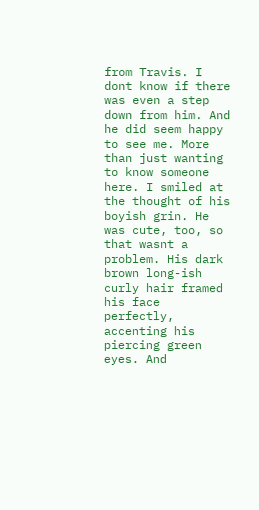from Travis. I dont know if there was even a step down from him. And he did seem happy to see me. More than just wanting to know someone here. I smiled at the thought of his boyish grin. He was cute, too, so that wasnt a problem. His dark brown long-ish curly hair framed his face perfectly, accenting his piercing green eyes. And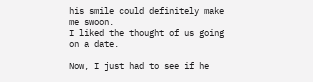his smile could definitely make me swoon.
I liked the thought of us going on a date.

Now, I just had to see if he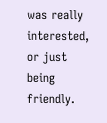was really interested, or just being friendly.